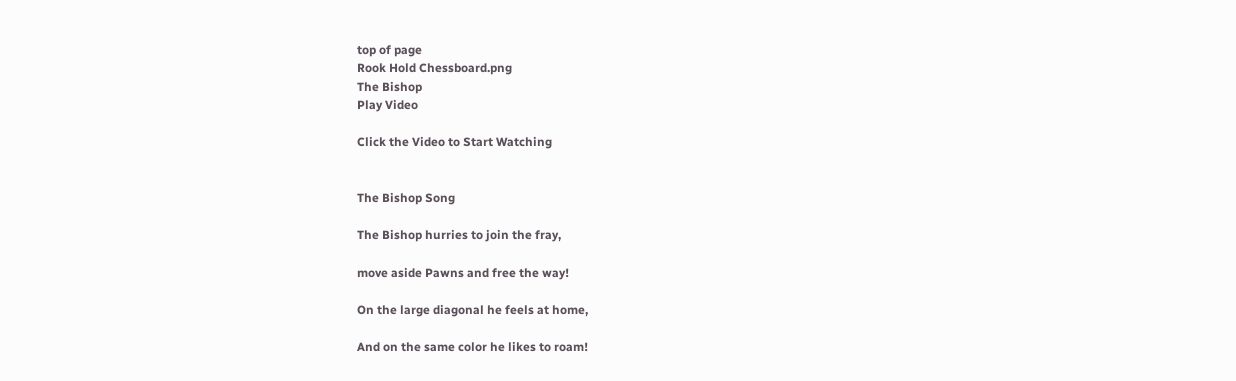top of page
Rook Hold Chessboard.png
The Bishop
Play Video

Click the Video to Start Watching


The Bishop Song

The Bishop hurries to join the fray,

move aside Pawns and free the way!

On the large diagonal he feels at home,

And on the same color he likes to roam!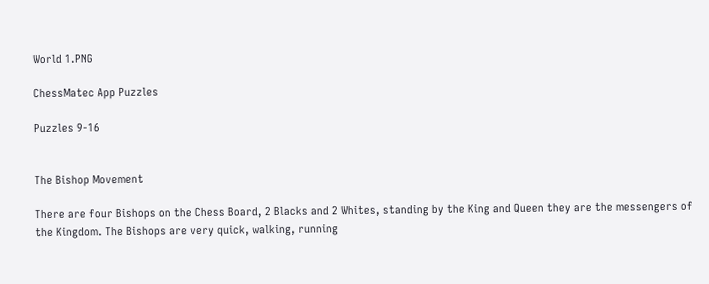World 1.PNG

ChessMatec App Puzzles

Puzzles 9-16


The Bishop Movement

There are four Bishops on the Chess Board, 2 Blacks and 2 Whites, standing by the King and Queen they are the messengers of the Kingdom. The Bishops are very quick, walking, running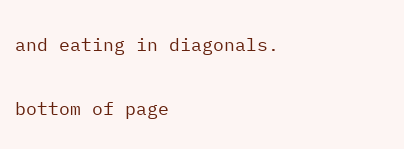and eating in diagonals.

bottom of page